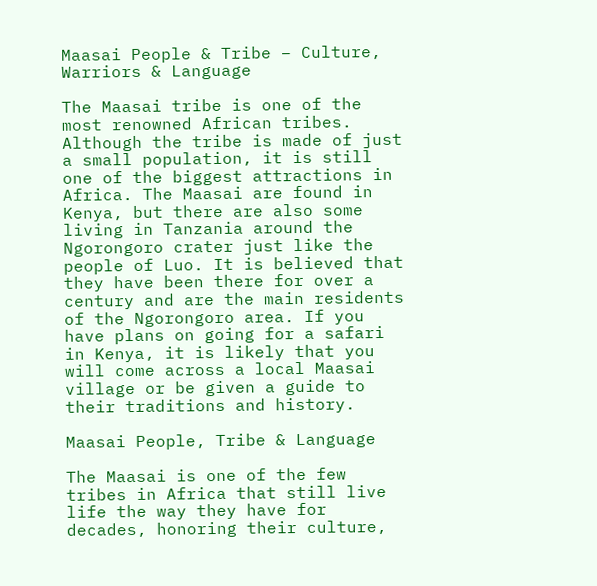Maasai People & Tribe – Culture, Warriors & Language

The Maasai tribe is one of the most renowned African tribes. Although the tribe is made of just a small population, it is still one of the biggest attractions in Africa. The Maasai are found in Kenya, but there are also some living in Tanzania around the Ngorongoro crater just like the people of Luo. It is believed that they have been there for over a century and are the main residents of the Ngorongoro area. If you have plans on going for a safari in Kenya, it is likely that you will come across a local Maasai village or be given a guide to their traditions and history.

Maasai People, Tribe & Language

The Maasai is one of the few tribes in Africa that still live life the way they have for decades, honoring their culture,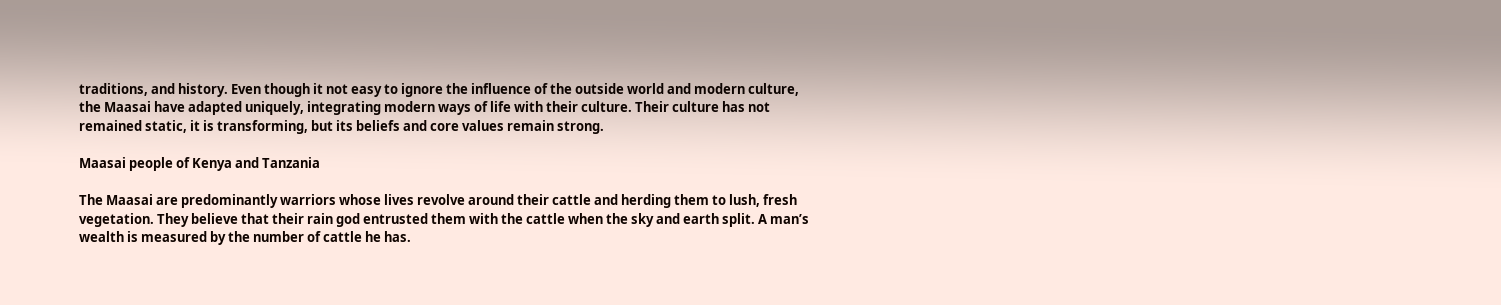traditions, and history. Even though it not easy to ignore the influence of the outside world and modern culture, the Maasai have adapted uniquely, integrating modern ways of life with their culture. Their culture has not remained static, it is transforming, but its beliefs and core values remain strong.

Maasai people of Kenya and Tanzania

The Maasai are predominantly warriors whose lives revolve around their cattle and herding them to lush, fresh vegetation. They believe that their rain god entrusted them with the cattle when the sky and earth split. A man’s wealth is measured by the number of cattle he has.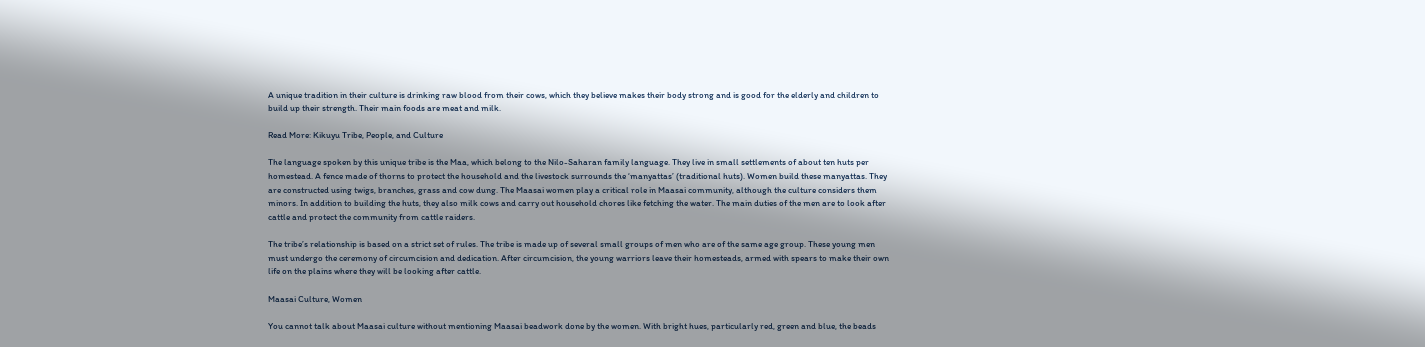A unique tradition in their culture is drinking raw blood from their cows, which they believe makes their body strong and is good for the elderly and children to build up their strength. Their main foods are meat and milk.

Read More: Kikuyu Tribe, People, and Culture

The language spoken by this unique tribe is the Maa, which belong to the Nilo-Saharan family language. They live in small settlements of about ten huts per homestead. A fence made of thorns to protect the household and the livestock surrounds the ‘manyattas’ (traditional huts). Women build these manyattas. They are constructed using twigs, branches, grass and cow dung. The Maasai women play a critical role in Maasai community, although the culture considers them minors. In addition to building the huts, they also milk cows and carry out household chores like fetching the water. The main duties of the men are to look after cattle and protect the community from cattle raiders.

The tribe’s relationship is based on a strict set of rules. The tribe is made up of several small groups of men who are of the same age group. These young men must undergo the ceremony of circumcision and dedication. After circumcision, the young warriors leave their homesteads, armed with spears to make their own life on the plains where they will be looking after cattle.

Maasai Culture, Women

You cannot talk about Maasai culture without mentioning Maasai beadwork done by the women. With bright hues, particularly red, green and blue, the beads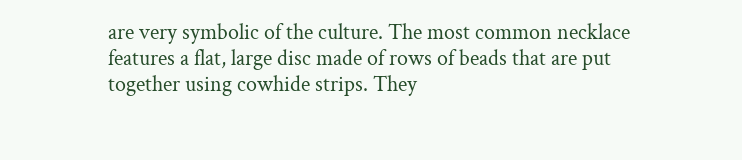are very symbolic of the culture. The most common necklace features a flat, large disc made of rows of beads that are put together using cowhide strips. They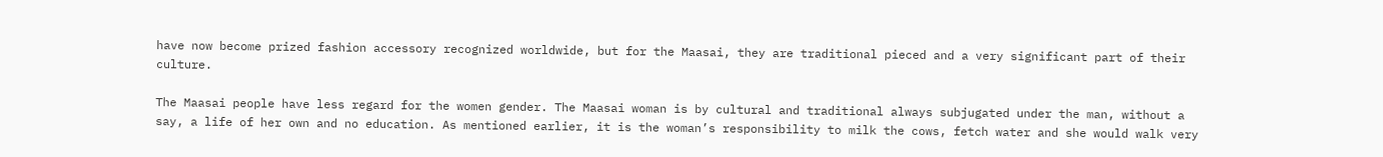have now become prized fashion accessory recognized worldwide, but for the Maasai, they are traditional pieced and a very significant part of their culture.

The Maasai people have less regard for the women gender. The Maasai woman is by cultural and traditional always subjugated under the man, without a say, a life of her own and no education. As mentioned earlier, it is the woman’s responsibility to milk the cows, fetch water and she would walk very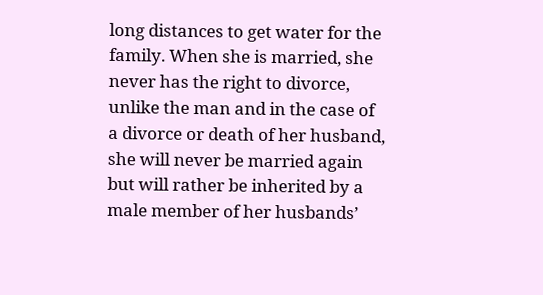long distances to get water for the family. When she is married, she never has the right to divorce, unlike the man and in the case of a divorce or death of her husband, she will never be married again but will rather be inherited by a male member of her husbands’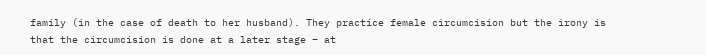family (in the case of death to her husband). They practice female circumcision but the irony is that the circumcision is done at a later stage – at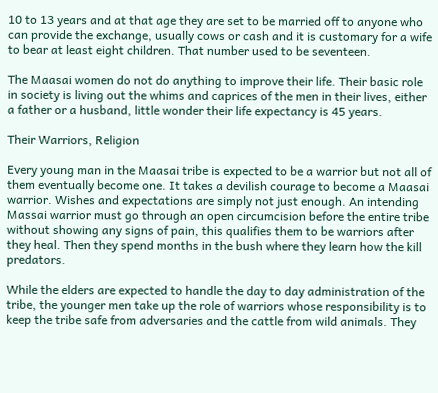10 to 13 years and at that age they are set to be married off to anyone who can provide the exchange, usually cows or cash and it is customary for a wife to bear at least eight children. That number used to be seventeen.

The Maasai women do not do anything to improve their life. Their basic role in society is living out the whims and caprices of the men in their lives, either a father or a husband, little wonder their life expectancy is 45 years.

Their Warriors, Religion

Every young man in the Maasai tribe is expected to be a warrior but not all of them eventually become one. It takes a devilish courage to become a Maasai warrior. Wishes and expectations are simply not just enough. An intending Massai warrior must go through an open circumcision before the entire tribe without showing any signs of pain, this qualifies them to be warriors after they heal. Then they spend months in the bush where they learn how the kill predators.

While the elders are expected to handle the day to day administration of the tribe, the younger men take up the role of warriors whose responsibility is to keep the tribe safe from adversaries and the cattle from wild animals. They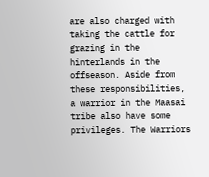are also charged with taking the cattle for grazing in the hinterlands in the offseason. Aside from these responsibilities, a warrior in the Maasai tribe also have some privileges. The Warriors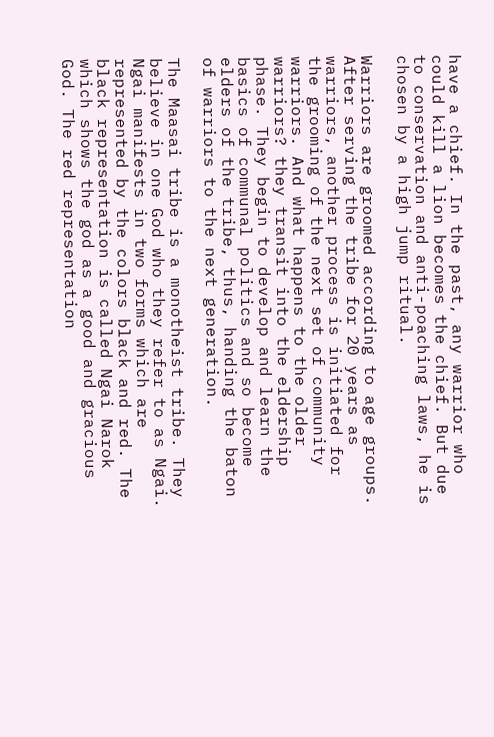have a chief. In the past, any warrior who could kill a lion becomes the chief. But due to conservation and anti-poaching laws, he is chosen by a high jump ritual.

Warriors are groomed according to age groups. After serving the tribe for 20 years as warriors, another process is initiated for the grooming of the next set of community warriors. And what happens to the older warriors? they transit into the eldership phase. They begin to develop and learn the basics of communal politics and so become elders of the tribe, thus, handing the baton of warriors to the next generation.

The Maasai tribe is a monotheist tribe. They believe in one God who they refer to as Ngai. Ngai manifests in two forms which are represented by the colors black and red. The black representation is called Ngai Narok which shows the god as a good and gracious God. The red representation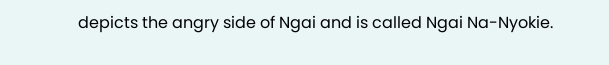depicts the angry side of Ngai and is called Ngai Na-Nyokie.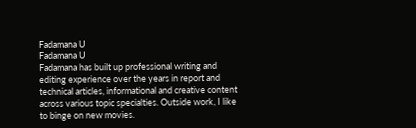Fadamana U
Fadamana U
Fadamana has built up professional writing and editing experience over the years in report and technical articles, informational and creative content across various topic specialties. Outside work, I like to binge on new movies.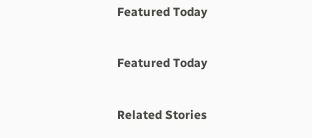Featured Today

Featured Today

Related Stories